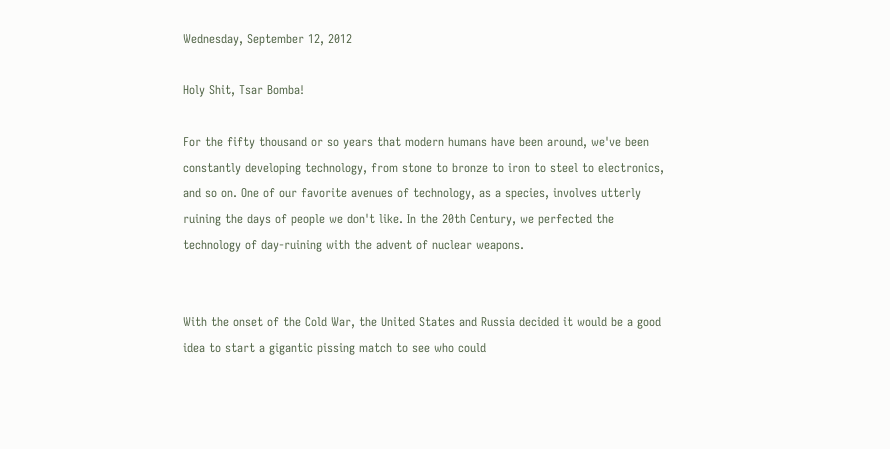Wednesday, September 12, 2012

Holy Shit, Tsar Bomba!

For the fifty thousand or so years that modern humans have been around, we've been constantly developing technology, from stone to bronze to iron to steel to electronics, and so on. One of our favorite avenues of technology, as a species, involves utterly ruining the days of people we don't like. In the 20th Century, we perfected the technology of day-ruining with the advent of nuclear weapons.


With the onset of the Cold War, the United States and Russia decided it would be a good idea to start a gigantic pissing match to see who could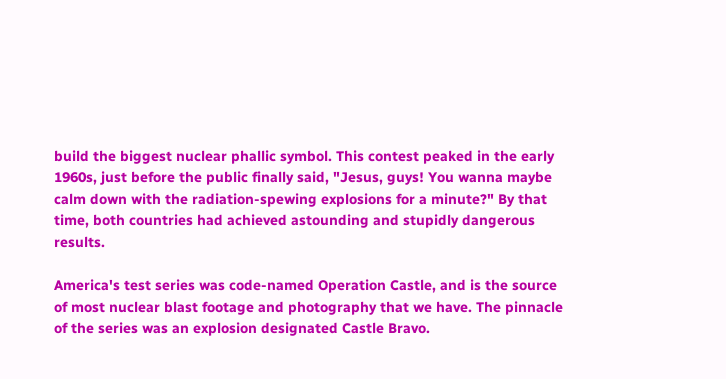build the biggest nuclear phallic symbol. This contest peaked in the early 1960s, just before the public finally said, "Jesus, guys! You wanna maybe calm down with the radiation-spewing explosions for a minute?" By that time, both countries had achieved astounding and stupidly dangerous results.

America's test series was code-named Operation Castle, and is the source of most nuclear blast footage and photography that we have. The pinnacle of the series was an explosion designated Castle Bravo.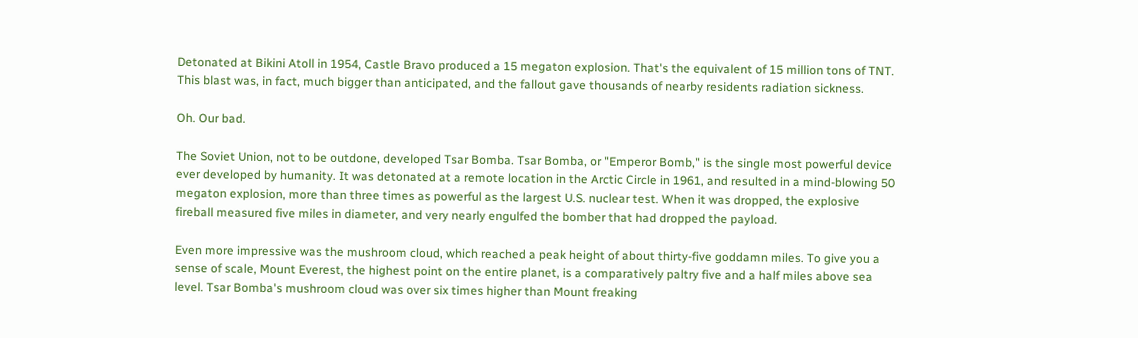Detonated at Bikini Atoll in 1954, Castle Bravo produced a 15 megaton explosion. That's the equivalent of 15 million tons of TNT. This blast was, in fact, much bigger than anticipated, and the fallout gave thousands of nearby residents radiation sickness.

Oh. Our bad.

The Soviet Union, not to be outdone, developed Tsar Bomba. Tsar Bomba, or "Emperor Bomb," is the single most powerful device ever developed by humanity. It was detonated at a remote location in the Arctic Circle in 1961, and resulted in a mind-blowing 50 megaton explosion, more than three times as powerful as the largest U.S. nuclear test. When it was dropped, the explosive fireball measured five miles in diameter, and very nearly engulfed the bomber that had dropped the payload.

Even more impressive was the mushroom cloud, which reached a peak height of about thirty-five goddamn miles. To give you a sense of scale, Mount Everest, the highest point on the entire planet, is a comparatively paltry five and a half miles above sea level. Tsar Bomba's mushroom cloud was over six times higher than Mount freaking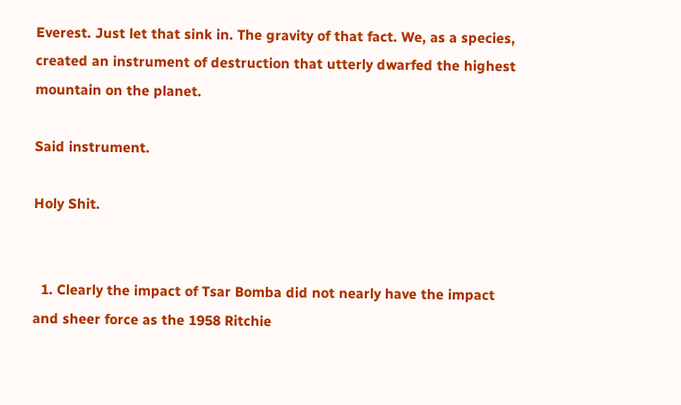Everest. Just let that sink in. The gravity of that fact. We, as a species, created an instrument of destruction that utterly dwarfed the highest mountain on the planet.

Said instrument.

Holy Shit.


  1. Clearly the impact of Tsar Bomba did not nearly have the impact and sheer force as the 1958 Ritchie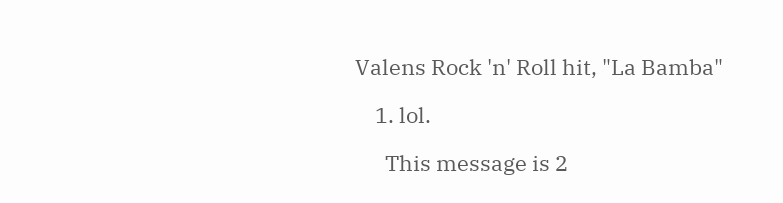Valens Rock 'n' Roll hit, "La Bamba"

    1. lol.

      This message is 2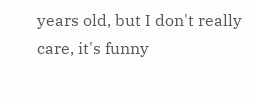years old, but I don't really care, it's funny